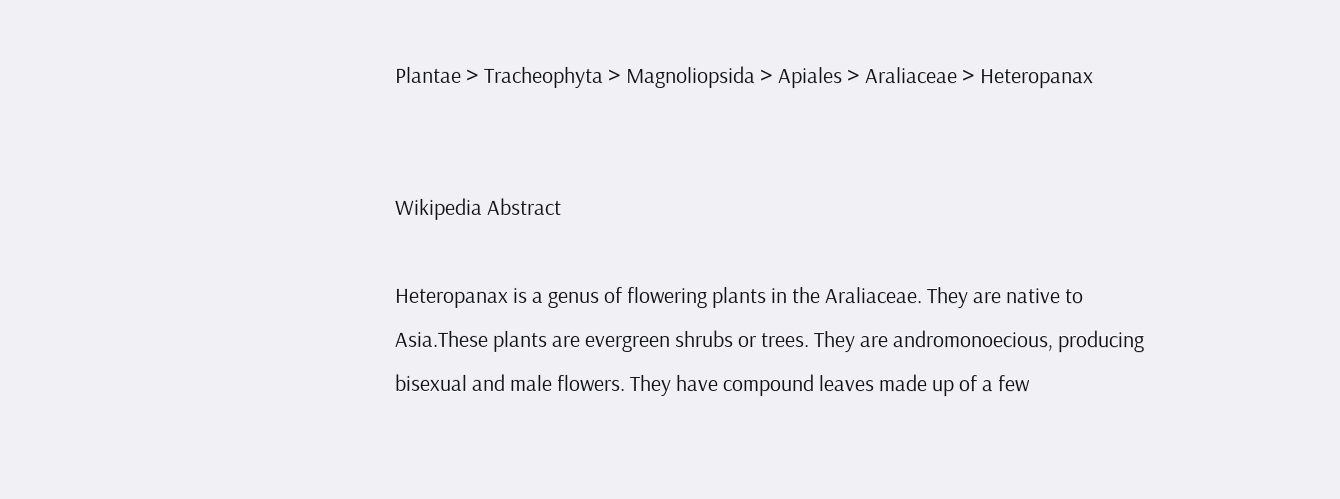Plantae > Tracheophyta > Magnoliopsida > Apiales > Araliaceae > Heteropanax


Wikipedia Abstract

Heteropanax is a genus of flowering plants in the Araliaceae. They are native to Asia.These plants are evergreen shrubs or trees. They are andromonoecious, producing bisexual and male flowers. They have compound leaves made up of a few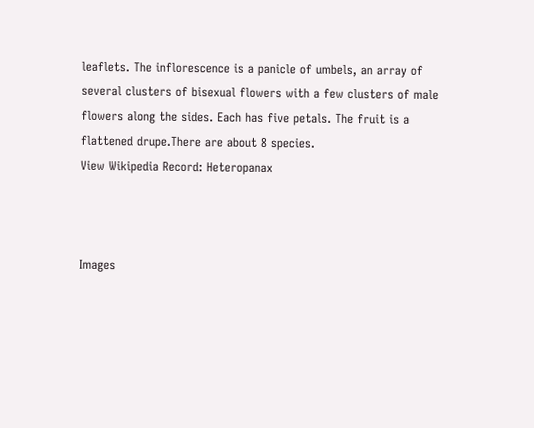leaflets. The inflorescence is a panicle of umbels, an array of several clusters of bisexual flowers with a few clusters of male flowers along the sides. Each has five petals. The fruit is a flattened drupe.There are about 8 species.
View Wikipedia Record: Heteropanax



Images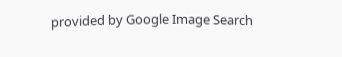provided by Google Image Search